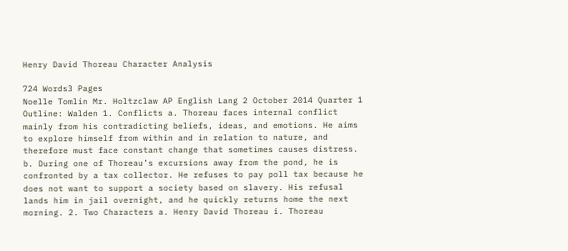Henry David Thoreau Character Analysis

724 Words3 Pages
Noelle Tomlin Mr. Holtzclaw AP English Lang 2 October 2014 Quarter 1 Outline: Walden 1. Conflicts a. Thoreau faces internal conflict mainly from his contradicting beliefs, ideas, and emotions. He aims to explore himself from within and in relation to nature, and therefore must face constant change that sometimes causes distress. b. During one of Thoreau’s excursions away from the pond, he is confronted by a tax collector. He refuses to pay poll tax because he does not want to support a society based on slavery. His refusal lands him in jail overnight, and he quickly returns home the next morning. 2. Two Characters a. Henry David Thoreau i. Thoreau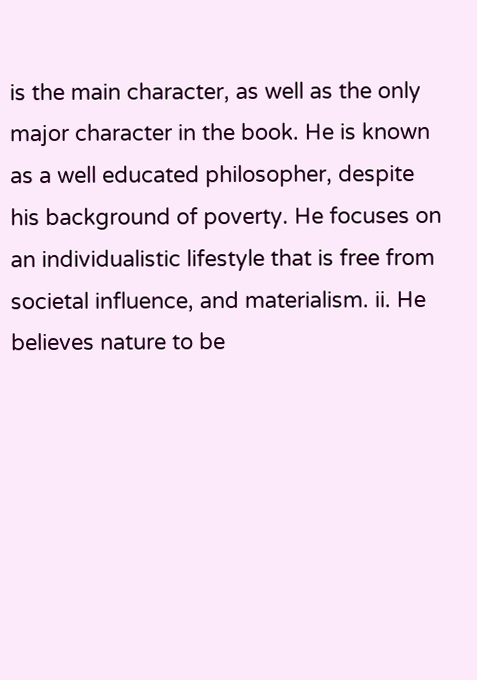is the main character, as well as the only major character in the book. He is known as a well educated philosopher, despite his background of poverty. He focuses on an individualistic lifestyle that is free from societal influence, and materialism. ii. He believes nature to be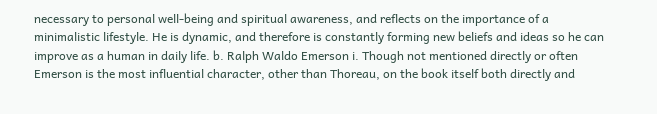necessary to personal well-being and spiritual awareness, and reflects on the importance of a minimalistic lifestyle. He is dynamic, and therefore is constantly forming new beliefs and ideas so he can improve as a human in daily life. b. Ralph Waldo Emerson i. Though not mentioned directly or often Emerson is the most influential character, other than Thoreau, on the book itself both directly and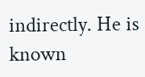indirectly. He is known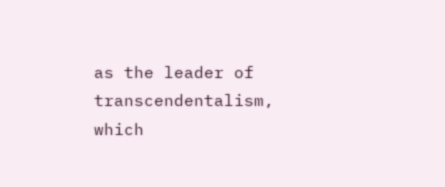as the leader of transcendentalism, which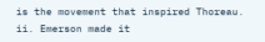is the movement that inspired Thoreau. ii. Emerson made it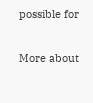possible for

More about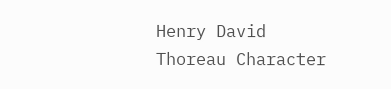Henry David Thoreau Character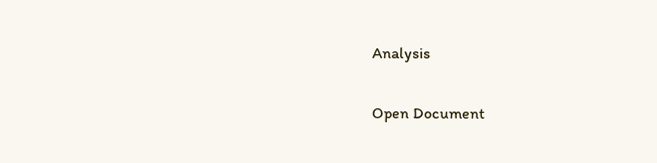Analysis

Open Document